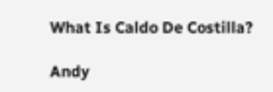What Is Caldo De Costilla?

Andy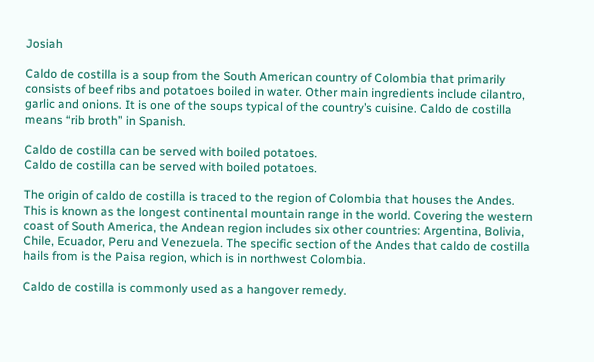Josiah

Caldo de costilla is a soup from the South American country of Colombia that primarily consists of beef ribs and potatoes boiled in water. Other main ingredients include cilantro, garlic and onions. It is one of the soups typical of the country’s cuisine. Caldo de costilla means “rib broth” in Spanish.

Caldo de costilla can be served with boiled potatoes.
Caldo de costilla can be served with boiled potatoes.

The origin of caldo de costilla is traced to the region of Colombia that houses the Andes. This is known as the longest continental mountain range in the world. Covering the western coast of South America, the Andean region includes six other countries: Argentina, Bolivia, Chile, Ecuador, Peru and Venezuela. The specific section of the Andes that caldo de costilla hails from is the Paisa region, which is in northwest Colombia.

Caldo de costilla is commonly used as a hangover remedy.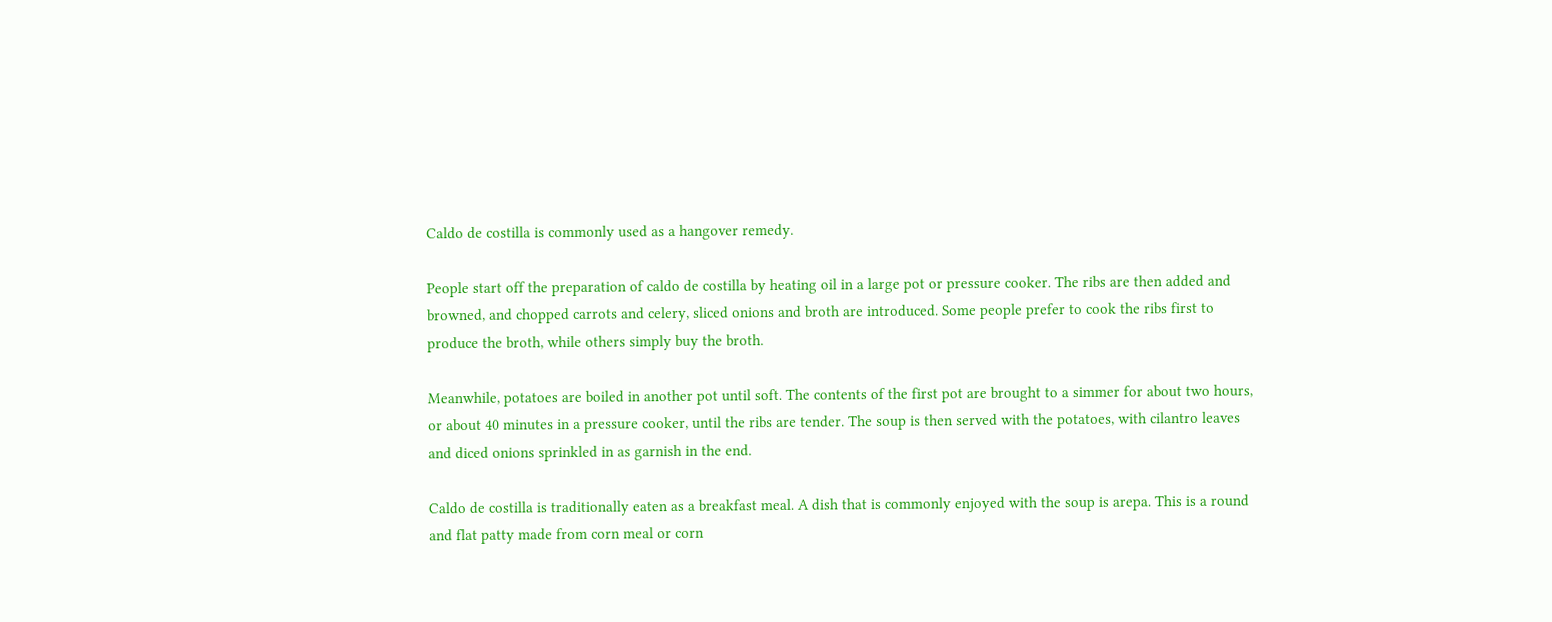Caldo de costilla is commonly used as a hangover remedy.

People start off the preparation of caldo de costilla by heating oil in a large pot or pressure cooker. The ribs are then added and browned, and chopped carrots and celery, sliced onions and broth are introduced. Some people prefer to cook the ribs first to produce the broth, while others simply buy the broth.

Meanwhile, potatoes are boiled in another pot until soft. The contents of the first pot are brought to a simmer for about two hours, or about 40 minutes in a pressure cooker, until the ribs are tender. The soup is then served with the potatoes, with cilantro leaves and diced onions sprinkled in as garnish in the end.

Caldo de costilla is traditionally eaten as a breakfast meal. A dish that is commonly enjoyed with the soup is arepa. This is a round and flat patty made from corn meal or corn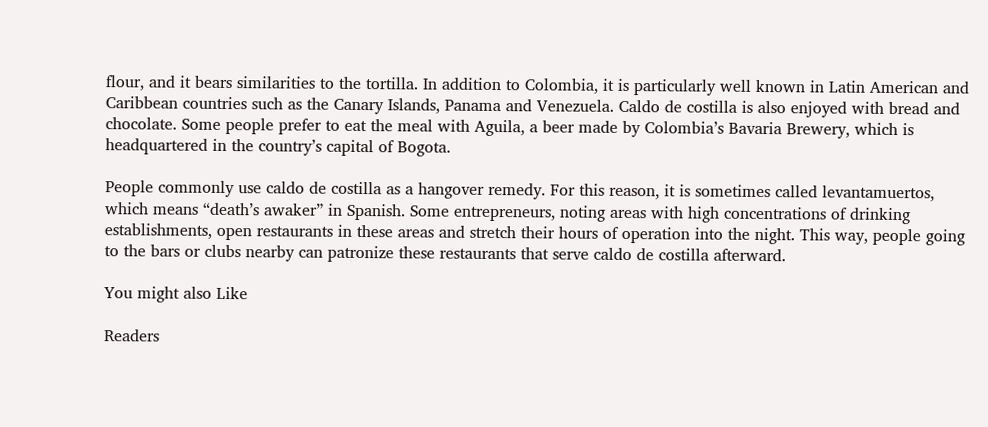flour, and it bears similarities to the tortilla. In addition to Colombia, it is particularly well known in Latin American and Caribbean countries such as the Canary Islands, Panama and Venezuela. Caldo de costilla is also enjoyed with bread and chocolate. Some people prefer to eat the meal with Aguila, a beer made by Colombia’s Bavaria Brewery, which is headquartered in the country’s capital of Bogota.

People commonly use caldo de costilla as a hangover remedy. For this reason, it is sometimes called levantamuertos, which means “death’s awaker” in Spanish. Some entrepreneurs, noting areas with high concentrations of drinking establishments, open restaurants in these areas and stretch their hours of operation into the night. This way, people going to the bars or clubs nearby can patronize these restaurants that serve caldo de costilla afterward.

You might also Like

Readers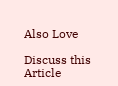Also Love

Discuss this Article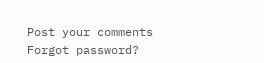Post your comments
Forgot password?